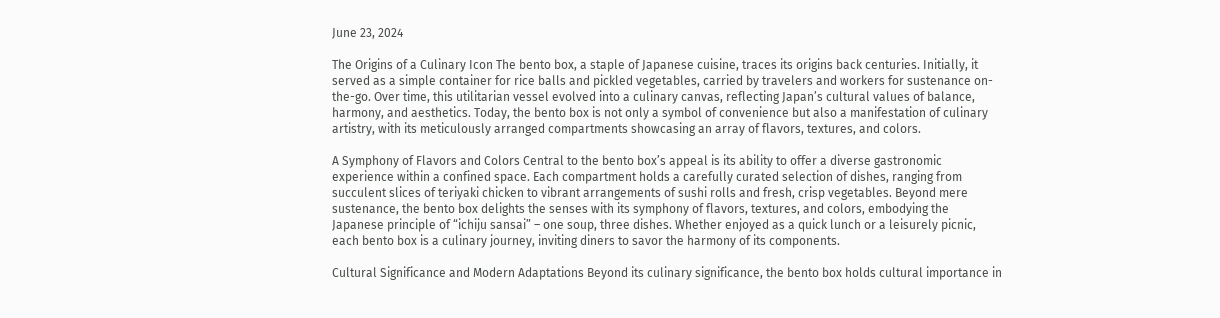June 23, 2024

The Origins of a Culinary Icon The bento box, a staple of Japanese cuisine, traces its origins back centuries. Initially, it served as a simple container for rice balls and pickled vegetables, carried by travelers and workers for sustenance on-the-go. Over time, this utilitarian vessel evolved into a culinary canvas, reflecting Japan’s cultural values of balance, harmony, and aesthetics. Today, the bento box is not only a symbol of convenience but also a manifestation of culinary artistry, with its meticulously arranged compartments showcasing an array of flavors, textures, and colors.

A Symphony of Flavors and Colors Central to the bento box’s appeal is its ability to offer a diverse gastronomic experience within a confined space. Each compartment holds a carefully curated selection of dishes, ranging from succulent slices of teriyaki chicken to vibrant arrangements of sushi rolls and fresh, crisp vegetables. Beyond mere sustenance, the bento box delights the senses with its symphony of flavors, textures, and colors, embodying the Japanese principle of “ichiju sansai” – one soup, three dishes. Whether enjoyed as a quick lunch or a leisurely picnic, each bento box is a culinary journey, inviting diners to savor the harmony of its components.

Cultural Significance and Modern Adaptations Beyond its culinary significance, the bento box holds cultural importance in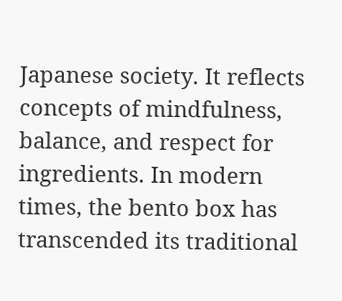Japanese society. It reflects concepts of mindfulness, balance, and respect for ingredients. In modern times, the bento box has transcended its traditional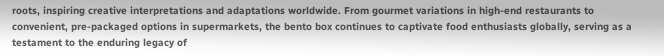roots, inspiring creative interpretations and adaptations worldwide. From gourmet variations in high-end restaurants to convenient, pre-packaged options in supermarkets, the bento box continues to captivate food enthusiasts globally, serving as a testament to the enduring legacy of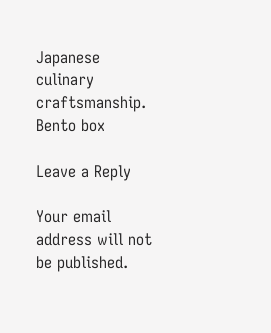Japanese culinary craftsmanship. Bento box

Leave a Reply

Your email address will not be published.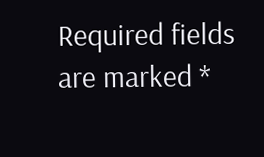Required fields are marked *